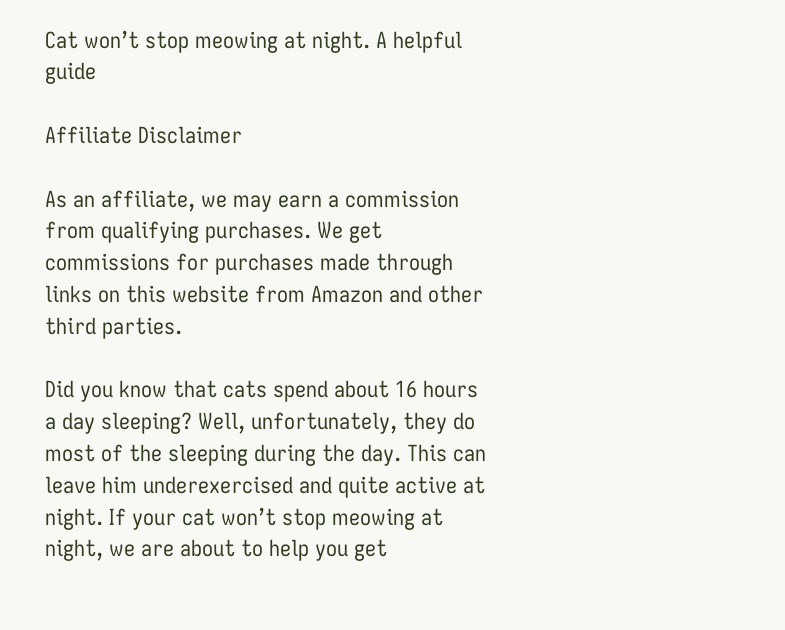Cat won’t stop meowing at night. A helpful guide

Affiliate Disclaimer

As an affiliate, we may earn a commission from qualifying purchases. We get commissions for purchases made through links on this website from Amazon and other third parties.

Did you know that cats spend about 16 hours a day sleeping? Well, unfortunately, they do most of the sleeping during the day. This can leave him underexercised and quite active at night. If your cat won’t stop meowing at night, we are about to help you get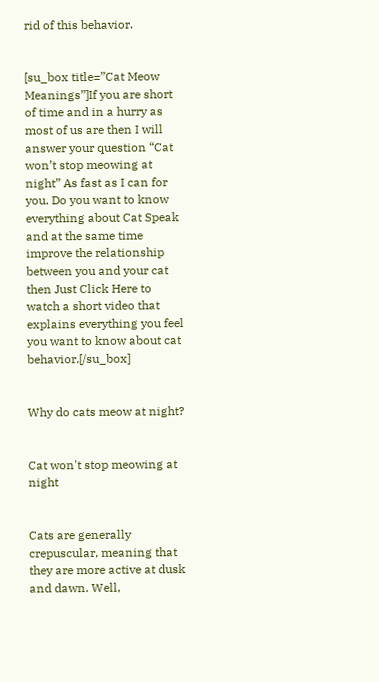rid of this behavior.


[su_box title=”Cat Meow Meanings”]If you are short of time and in a hurry as most of us are then I will answer your question “Cat won’t stop meowing at night” As fast as I can for you. Do you want to know everything about Cat Speak and at the same time improve the relationship between you and your cat then Just Click Here to watch a short video that explains everything you feel you want to know about cat behavior.[/su_box]


Why do cats meow at night?


Cat won't stop meowing at night


Cats are generally crepuscular, meaning that they are more active at dusk and dawn. Well,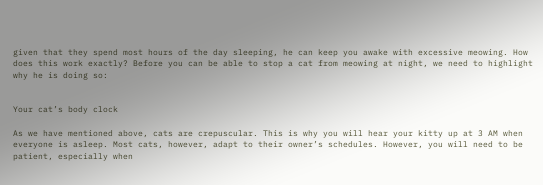given that they spend most hours of the day sleeping, he can keep you awake with excessive meowing. How does this work exactly? Before you can be able to stop a cat from meowing at night, we need to highlight why he is doing so:


Your cat’s body clock

As we have mentioned above, cats are crepuscular. This is why you will hear your kitty up at 3 AM when everyone is asleep. Most cats, however, adapt to their owner’s schedules. However, you will need to be patient, especially when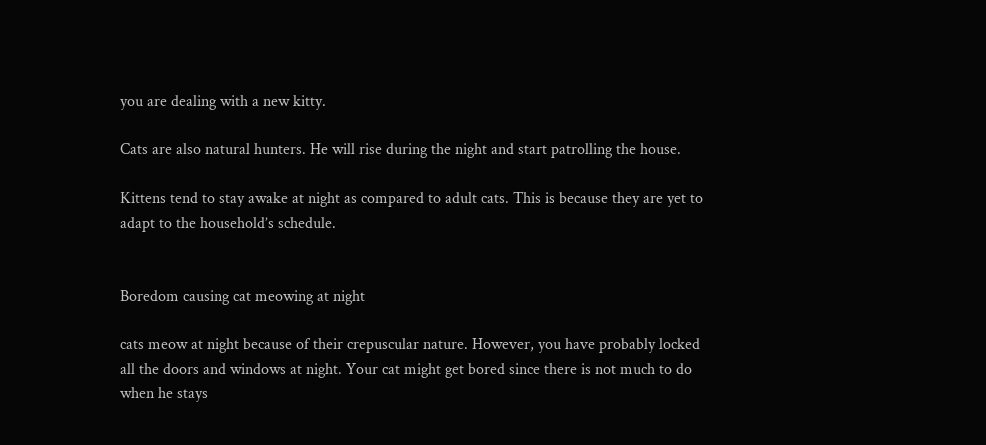you are dealing with a new kitty.

Cats are also natural hunters. He will rise during the night and start patrolling the house.

Kittens tend to stay awake at night as compared to adult cats. This is because they are yet to adapt to the household’s schedule.


Boredom causing cat meowing at night

cats meow at night because of their crepuscular nature. However, you have probably locked all the doors and windows at night. Your cat might get bored since there is not much to do when he stays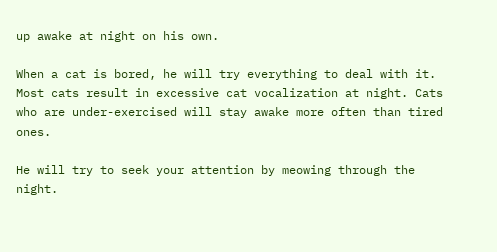up awake at night on his own.

When a cat is bored, he will try everything to deal with it. Most cats result in excessive cat vocalization at night. Cats who are under-exercised will stay awake more often than tired ones.

He will try to seek your attention by meowing through the night.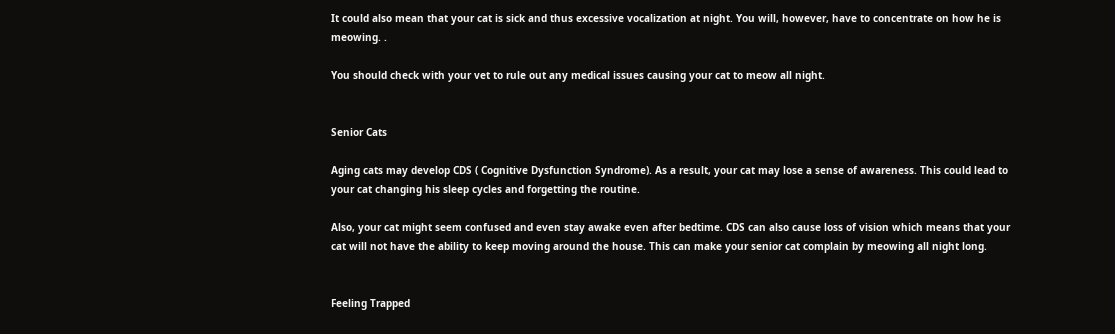It could also mean that your cat is sick and thus excessive vocalization at night. You will, however, have to concentrate on how he is meowing. .

You should check with your vet to rule out any medical issues causing your cat to meow all night.


Senior Cats

Aging cats may develop CDS ( Cognitive Dysfunction Syndrome). As a result, your cat may lose a sense of awareness. This could lead to your cat changing his sleep cycles and forgetting the routine.

Also, your cat might seem confused and even stay awake even after bedtime. CDS can also cause loss of vision which means that your cat will not have the ability to keep moving around the house. This can make your senior cat complain by meowing all night long.


Feeling Trapped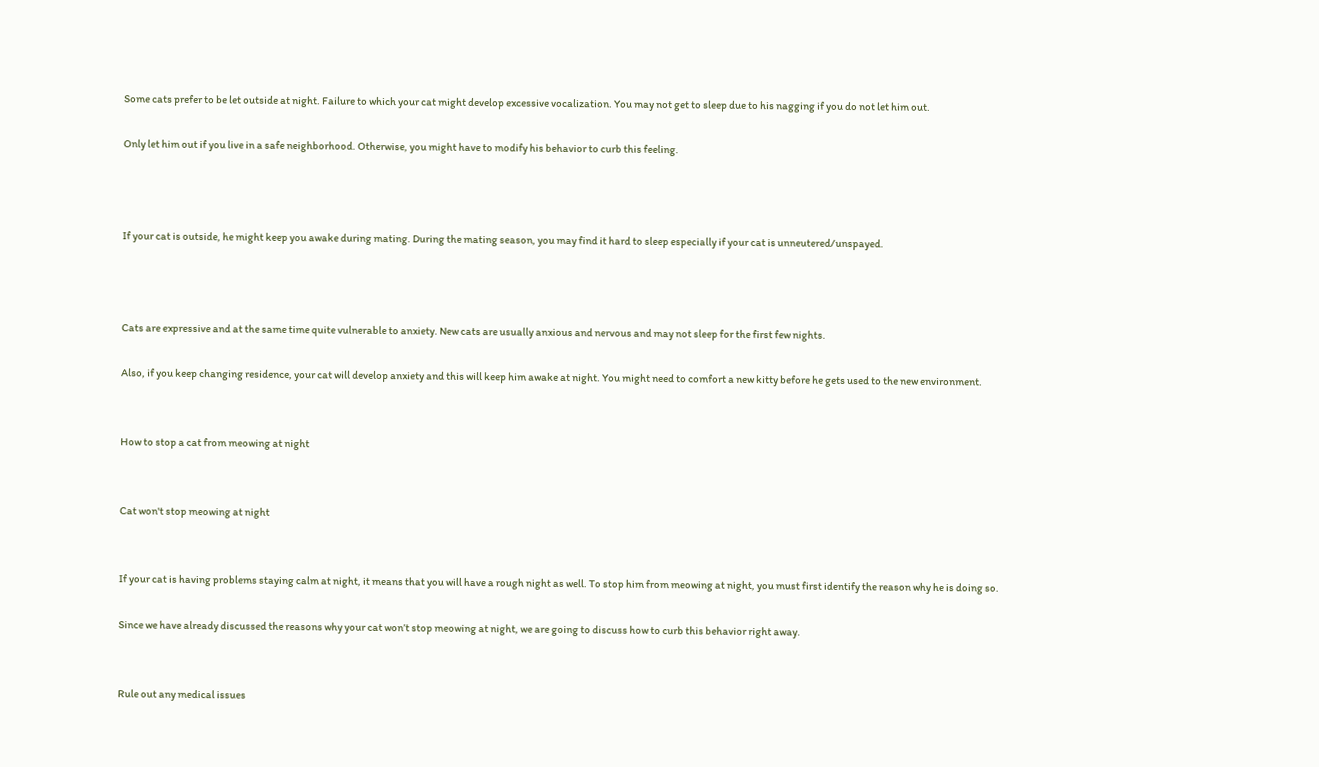Some cats prefer to be let outside at night. Failure to which your cat might develop excessive vocalization. You may not get to sleep due to his nagging if you do not let him out.

Only let him out if you live in a safe neighborhood. Otherwise, you might have to modify his behavior to curb this feeling.



If your cat is outside, he might keep you awake during mating. During the mating season, you may find it hard to sleep especially if your cat is unneutered/unspayed.



Cats are expressive and at the same time quite vulnerable to anxiety. New cats are usually anxious and nervous and may not sleep for the first few nights.

Also, if you keep changing residence, your cat will develop anxiety and this will keep him awake at night. You might need to comfort a new kitty before he gets used to the new environment.


How to stop a cat from meowing at night


Cat won't stop meowing at night


If your cat is having problems staying calm at night, it means that you will have a rough night as well. To stop him from meowing at night, you must first identify the reason why he is doing so.

Since we have already discussed the reasons why your cat won’t stop meowing at night, we are going to discuss how to curb this behavior right away.


Rule out any medical issues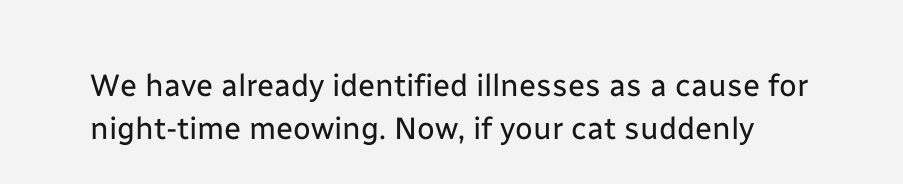We have already identified illnesses as a cause for night-time meowing. Now, if your cat suddenly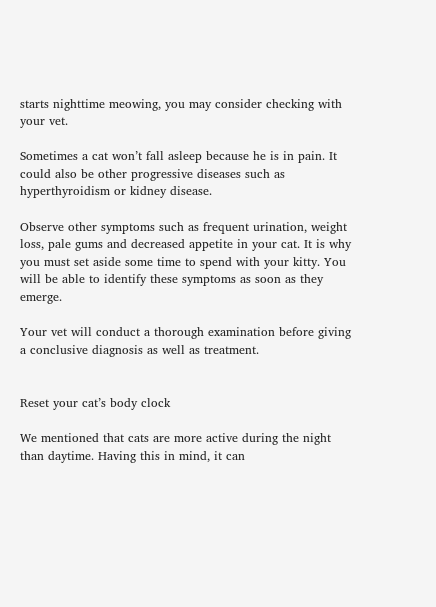starts nighttime meowing, you may consider checking with your vet.

Sometimes a cat won’t fall asleep because he is in pain. It could also be other progressive diseases such as hyperthyroidism or kidney disease.

Observe other symptoms such as frequent urination, weight loss, pale gums and decreased appetite in your cat. It is why you must set aside some time to spend with your kitty. You will be able to identify these symptoms as soon as they emerge.

Your vet will conduct a thorough examination before giving a conclusive diagnosis as well as treatment.


Reset your cat’s body clock

We mentioned that cats are more active during the night than daytime. Having this in mind, it can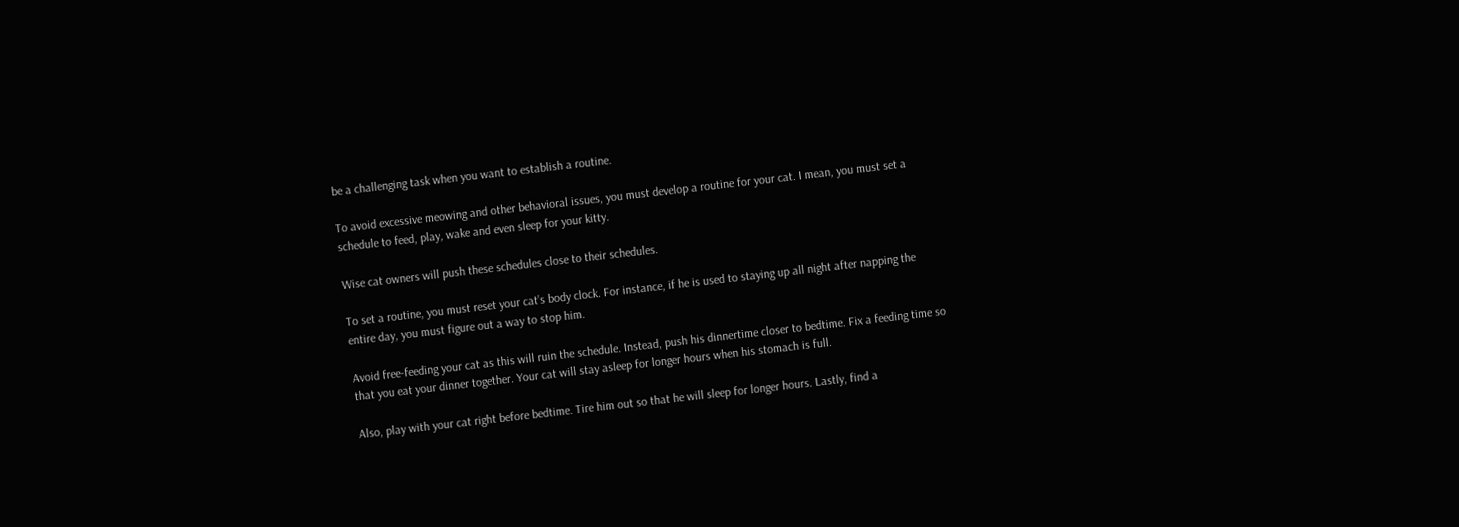be a challenging task when you want to establish a routine.

To avoid excessive meowing and other behavioral issues, you must develop a routine for your cat. I mean, you must set a schedule to feed, play, wake and even sleep for your kitty.

Wise cat owners will push these schedules close to their schedules.

To set a routine, you must reset your cat’s body clock. For instance, if he is used to staying up all night after napping the entire day, you must figure out a way to stop him.

Avoid free-feeding your cat as this will ruin the schedule. Instead, push his dinnertime closer to bedtime. Fix a feeding time so that you eat your dinner together. Your cat will stay asleep for longer hours when his stomach is full.

Also, play with your cat right before bedtime. Tire him out so that he will sleep for longer hours. Lastly, find a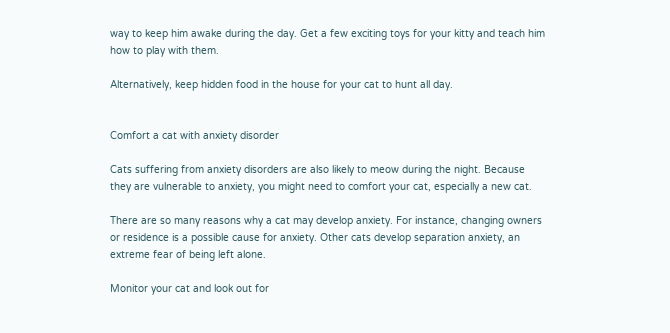way to keep him awake during the day. Get a few exciting toys for your kitty and teach him how to play with them.

Alternatively, keep hidden food in the house for your cat to hunt all day.


Comfort a cat with anxiety disorder

Cats suffering from anxiety disorders are also likely to meow during the night. Because they are vulnerable to anxiety, you might need to comfort your cat, especially a new cat.

There are so many reasons why a cat may develop anxiety. For instance, changing owners or residence is a possible cause for anxiety. Other cats develop separation anxiety, an extreme fear of being left alone.

Monitor your cat and look out for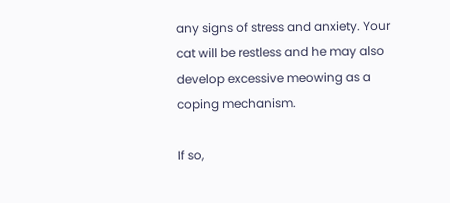any signs of stress and anxiety. Your cat will be restless and he may also develop excessive meowing as a coping mechanism.

If so,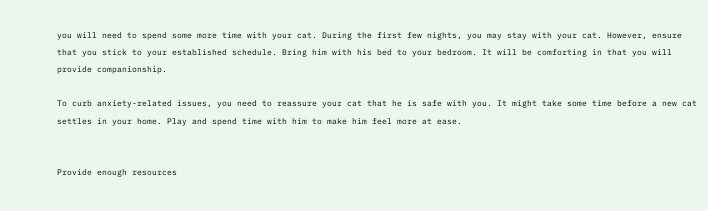you will need to spend some more time with your cat. During the first few nights, you may stay with your cat. However, ensure that you stick to your established schedule. Bring him with his bed to your bedroom. It will be comforting in that you will provide companionship.

To curb anxiety-related issues, you need to reassure your cat that he is safe with you. It might take some time before a new cat settles in your home. Play and spend time with him to make him feel more at ease.


Provide enough resources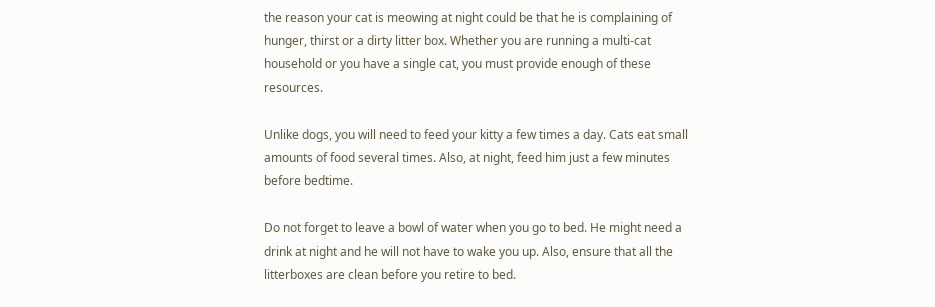the reason your cat is meowing at night could be that he is complaining of hunger, thirst or a dirty litter box. Whether you are running a multi-cat household or you have a single cat, you must provide enough of these resources.

Unlike dogs, you will need to feed your kitty a few times a day. Cats eat small amounts of food several times. Also, at night, feed him just a few minutes before bedtime.

Do not forget to leave a bowl of water when you go to bed. He might need a drink at night and he will not have to wake you up. Also, ensure that all the litterboxes are clean before you retire to bed.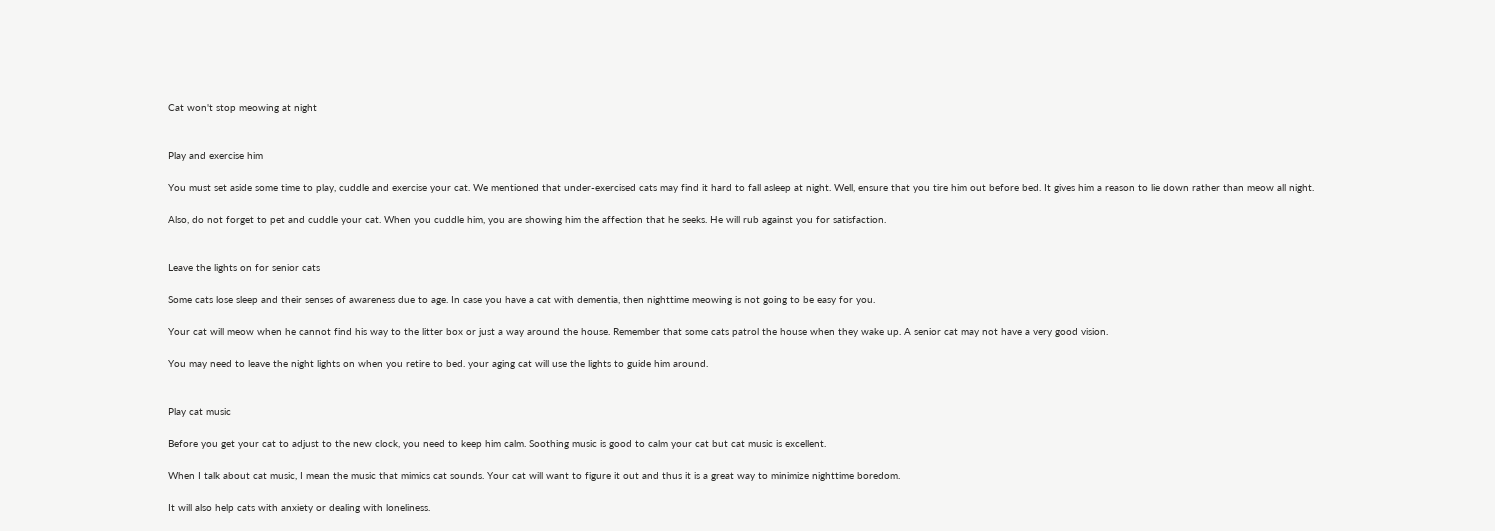Cat won't stop meowing at night


Play and exercise him

You must set aside some time to play, cuddle and exercise your cat. We mentioned that under-exercised cats may find it hard to fall asleep at night. Well, ensure that you tire him out before bed. It gives him a reason to lie down rather than meow all night.

Also, do not forget to pet and cuddle your cat. When you cuddle him, you are showing him the affection that he seeks. He will rub against you for satisfaction.


Leave the lights on for senior cats

Some cats lose sleep and their senses of awareness due to age. In case you have a cat with dementia, then nighttime meowing is not going to be easy for you.

Your cat will meow when he cannot find his way to the litter box or just a way around the house. Remember that some cats patrol the house when they wake up. A senior cat may not have a very good vision.

You may need to leave the night lights on when you retire to bed. your aging cat will use the lights to guide him around.


Play cat music

Before you get your cat to adjust to the new clock, you need to keep him calm. Soothing music is good to calm your cat but cat music is excellent.

When I talk about cat music, I mean the music that mimics cat sounds. Your cat will want to figure it out and thus it is a great way to minimize nighttime boredom.

It will also help cats with anxiety or dealing with loneliness.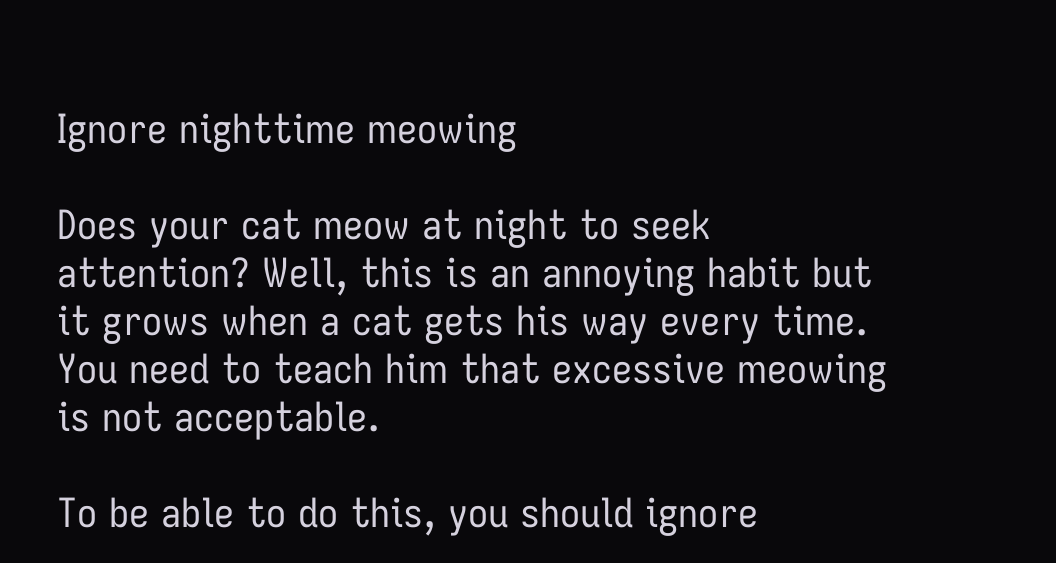Ignore nighttime meowing

Does your cat meow at night to seek attention? Well, this is an annoying habit but it grows when a cat gets his way every time. You need to teach him that excessive meowing is not acceptable.

To be able to do this, you should ignore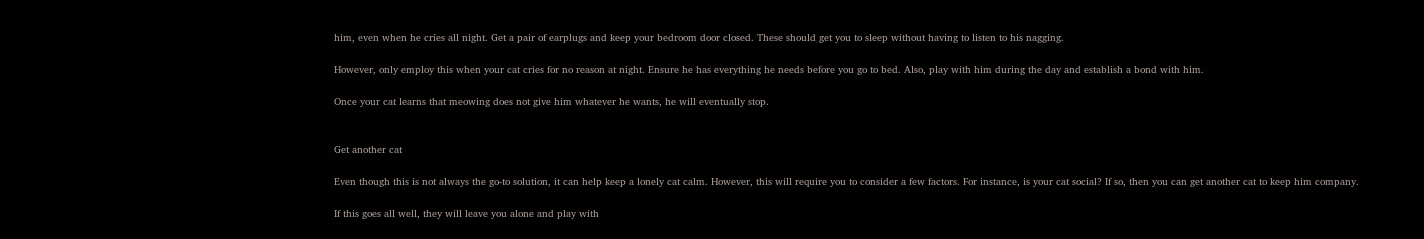him, even when he cries all night. Get a pair of earplugs and keep your bedroom door closed. These should get you to sleep without having to listen to his nagging.

However, only employ this when your cat cries for no reason at night. Ensure he has everything he needs before you go to bed. Also, play with him during the day and establish a bond with him.

Once your cat learns that meowing does not give him whatever he wants, he will eventually stop.


Get another cat

Even though this is not always the go-to solution, it can help keep a lonely cat calm. However, this will require you to consider a few factors. For instance, is your cat social? If so, then you can get another cat to keep him company.

If this goes all well, they will leave you alone and play with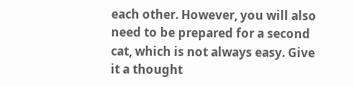each other. However, you will also need to be prepared for a second cat, which is not always easy. Give it a thought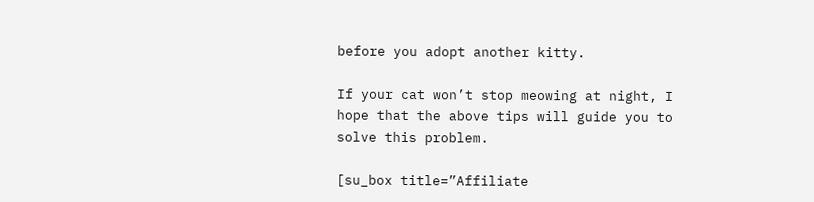before you adopt another kitty.

If your cat won’t stop meowing at night, I hope that the above tips will guide you to solve this problem.

[su_box title=”Affiliate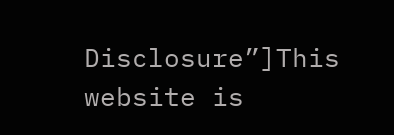Disclosure”]This website is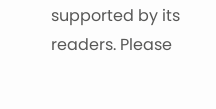supported by its readers. Please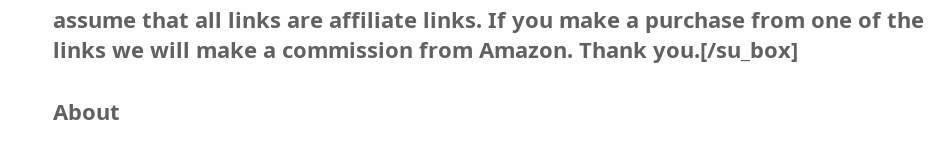assume that all links are affiliate links. If you make a purchase from one of the links we will make a commission from Amazon. Thank you.[/su_box]

About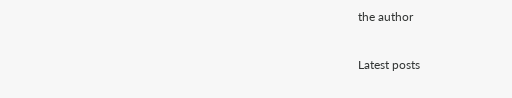the author

Latest posts